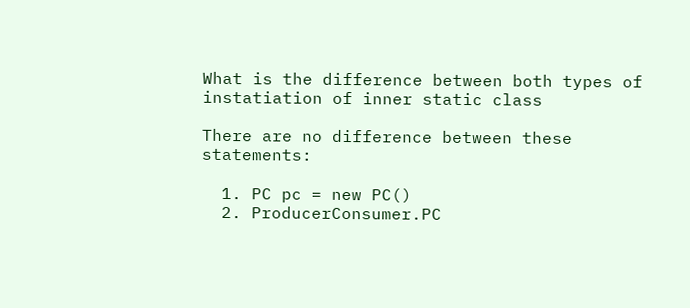What is the difference between both types of instatiation of inner static class

There are no difference between these statements:

  1. PC pc = new PC()
  2. ProducerConsumer.PC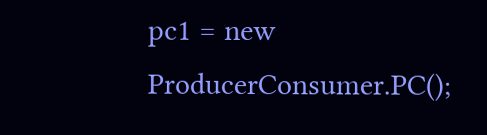pc1 = new ProducerConsumer.PC();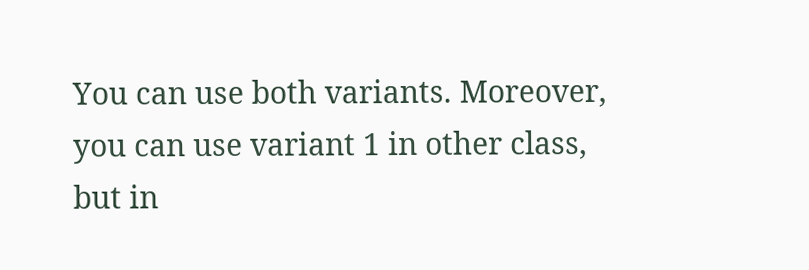You can use both variants. Moreover, you can use variant 1 in other class, but in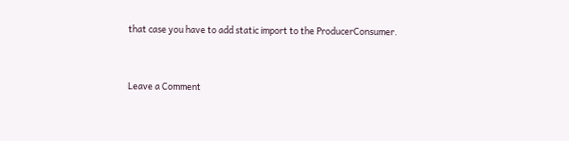that case you have to add static import to the ProducerConsumer.


Leave a Comment